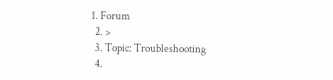1. Forum
  2. >
  3. Topic: Troubleshooting
  4.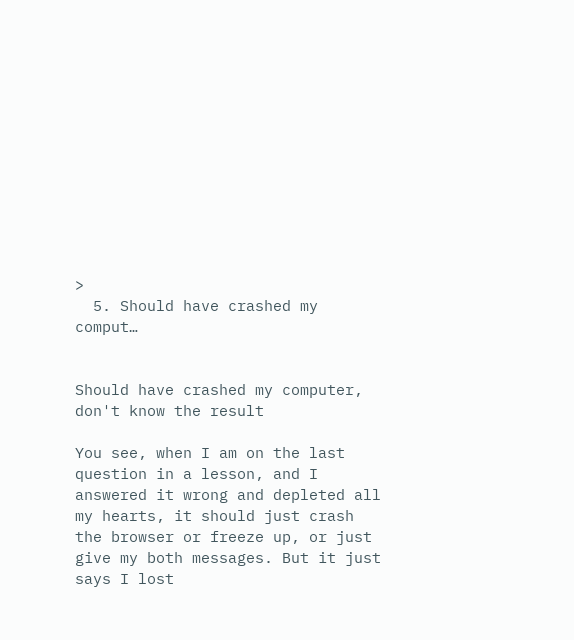>
  5. Should have crashed my comput…


Should have crashed my computer, don't know the result

You see, when I am on the last question in a lesson, and I answered it wrong and depleted all my hearts, it should just crash the browser or freeze up, or just give my both messages. But it just says I lost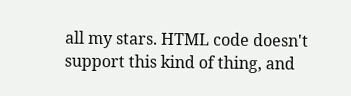all my stars. HTML code doesn't support this kind of thing, and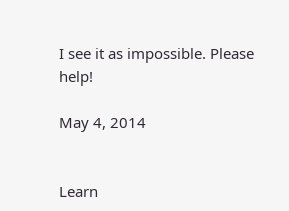I see it as impossible. Please help!

May 4, 2014


Learn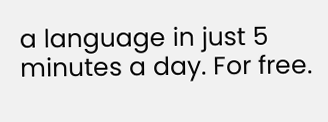a language in just 5 minutes a day. For free.